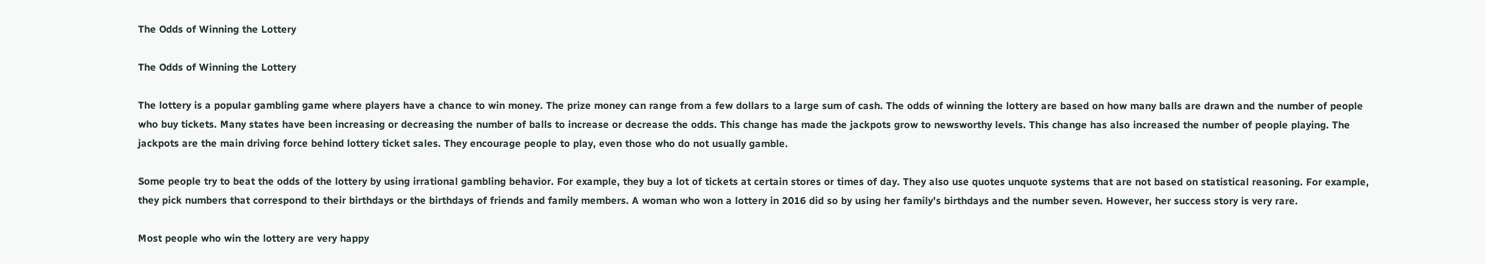The Odds of Winning the Lottery

The Odds of Winning the Lottery

The lottery is a popular gambling game where players have a chance to win money. The prize money can range from a few dollars to a large sum of cash. The odds of winning the lottery are based on how many balls are drawn and the number of people who buy tickets. Many states have been increasing or decreasing the number of balls to increase or decrease the odds. This change has made the jackpots grow to newsworthy levels. This change has also increased the number of people playing. The jackpots are the main driving force behind lottery ticket sales. They encourage people to play, even those who do not usually gamble.

Some people try to beat the odds of the lottery by using irrational gambling behavior. For example, they buy a lot of tickets at certain stores or times of day. They also use quotes unquote systems that are not based on statistical reasoning. For example, they pick numbers that correspond to their birthdays or the birthdays of friends and family members. A woman who won a lottery in 2016 did so by using her family’s birthdays and the number seven. However, her success story is very rare.

Most people who win the lottery are very happy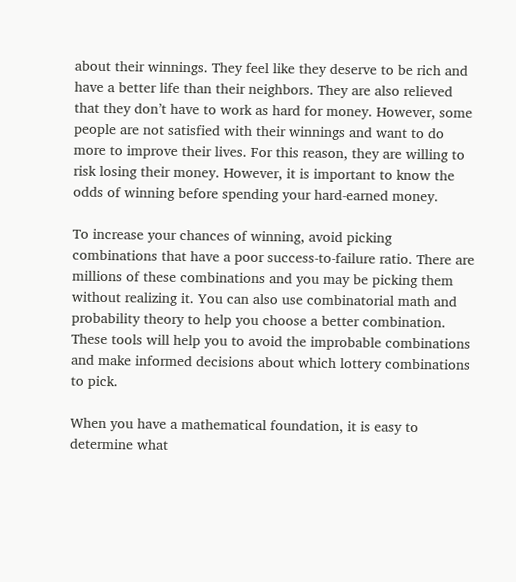about their winnings. They feel like they deserve to be rich and have a better life than their neighbors. They are also relieved that they don’t have to work as hard for money. However, some people are not satisfied with their winnings and want to do more to improve their lives. For this reason, they are willing to risk losing their money. However, it is important to know the odds of winning before spending your hard-earned money.

To increase your chances of winning, avoid picking combinations that have a poor success-to-failure ratio. There are millions of these combinations and you may be picking them without realizing it. You can also use combinatorial math and probability theory to help you choose a better combination. These tools will help you to avoid the improbable combinations and make informed decisions about which lottery combinations to pick.

When you have a mathematical foundation, it is easy to determine what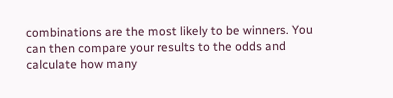combinations are the most likely to be winners. You can then compare your results to the odds and calculate how many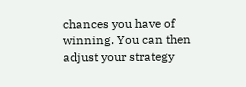chances you have of winning. You can then adjust your strategy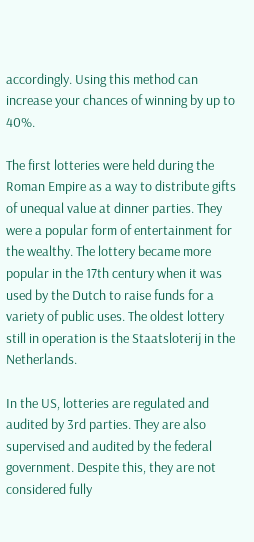accordingly. Using this method can increase your chances of winning by up to 40%.

The first lotteries were held during the Roman Empire as a way to distribute gifts of unequal value at dinner parties. They were a popular form of entertainment for the wealthy. The lottery became more popular in the 17th century when it was used by the Dutch to raise funds for a variety of public uses. The oldest lottery still in operation is the Staatsloterij in the Netherlands.

In the US, lotteries are regulated and audited by 3rd parties. They are also supervised and audited by the federal government. Despite this, they are not considered fully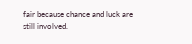fair because chance and luck are still involved.